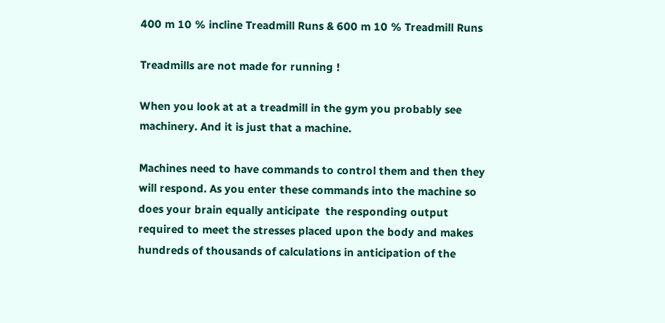400 m 10 % incline Treadmill Runs & 600 m 10 % Treadmill Runs

Treadmills are not made for running !

When you look at at a treadmill in the gym you probably see machinery. And it is just that a machine.

Machines need to have commands to control them and then they will respond. As you enter these commands into the machine so does your brain equally anticipate  the responding output required to meet the stresses placed upon the body and makes hundreds of thousands of calculations in anticipation of the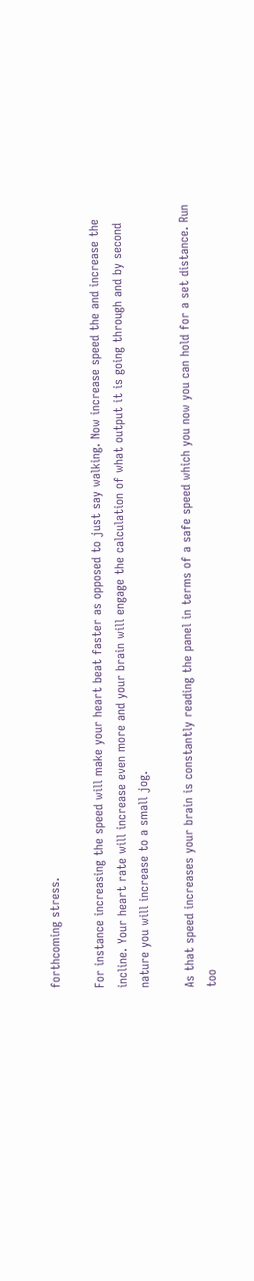forthcoming stress.

For instance increasing the speed will make your heart beat faster as opposed to just say walking. Now increase speed the and increase the incline. Your heart rate will increase even more and your brain will engage the calculation of what output it is going through and by second nature you will increase to a small jog.

As that speed increases your brain is constantly reading the panel in terms of a safe speed which you now you can hold for a set distance. Run too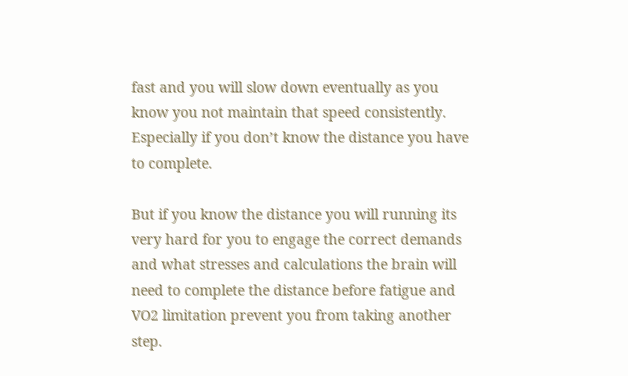fast and you will slow down eventually as you know you not maintain that speed consistently. Especially if you don’t know the distance you have to complete.

But if you know the distance you will running its very hard for you to engage the correct demands and what stresses and calculations the brain will need to complete the distance before fatigue and VO2 limitation prevent you from taking another step.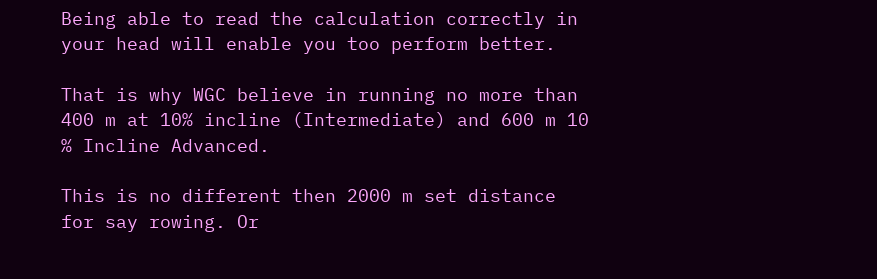Being able to read the calculation correctly in your head will enable you too perform better.

That is why WGC believe in running no more than 400 m at 10% incline (Intermediate) and 600 m 10 % Incline Advanced.

This is no different then 2000 m set distance for say rowing. Or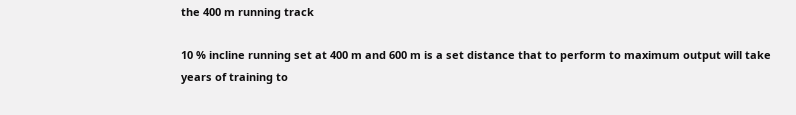the 400 m running track

10 % incline running set at 400 m and 600 m is a set distance that to perform to maximum output will take years of training to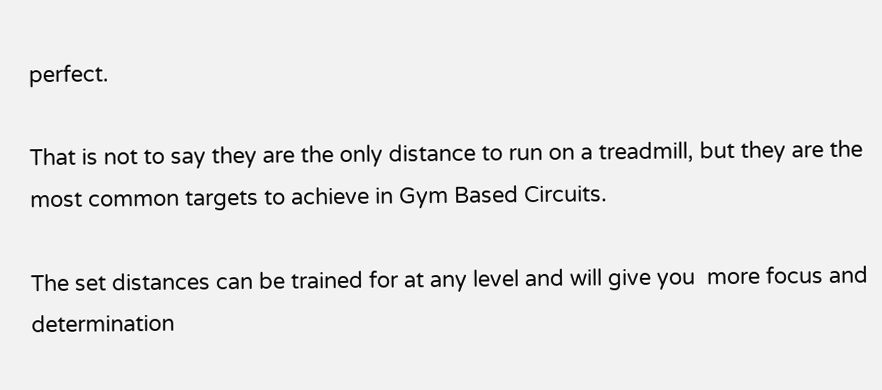perfect.

That is not to say they are the only distance to run on a treadmill, but they are the most common targets to achieve in Gym Based Circuits.

The set distances can be trained for at any level and will give you  more focus and determination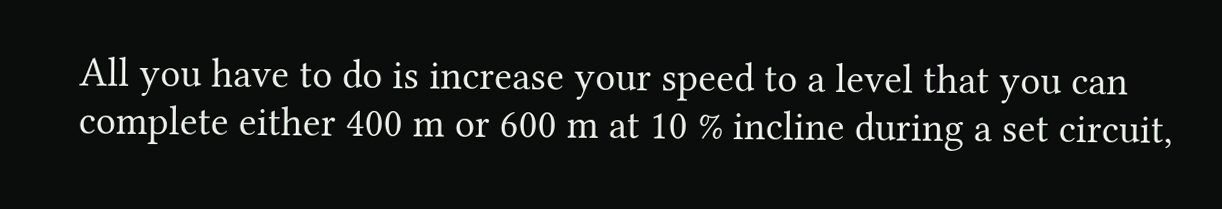All you have to do is increase your speed to a level that you can complete either 400 m or 600 m at 10 % incline during a set circuit,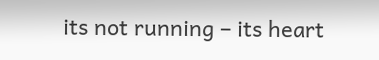its not running – its heart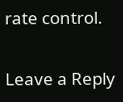rate control.

Leave a Reply